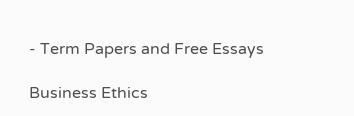- Term Papers and Free Essays

Business Ethics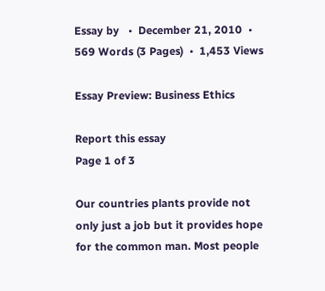Essay by   •  December 21, 2010  •  569 Words (3 Pages)  •  1,453 Views

Essay Preview: Business Ethics

Report this essay
Page 1 of 3

Our countries plants provide not only just a job but it provides hope for the common man. Most people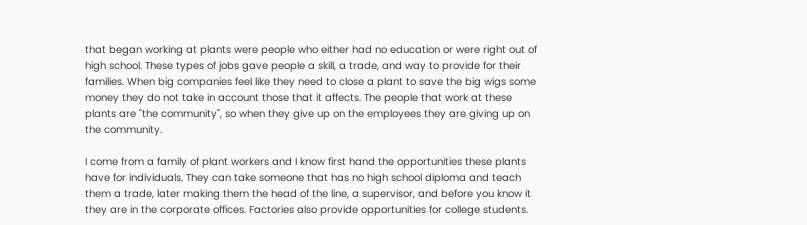that began working at plants were people who either had no education or were right out of high school. These types of jobs gave people a skill, a trade, and way to provide for their families. When big companies feel like they need to close a plant to save the big wigs some money they do not take in account those that it affects. The people that work at these plants are "the community", so when they give up on the employees they are giving up on the community.

I come from a family of plant workers and I know first hand the opportunities these plants have for individuals. They can take someone that has no high school diploma and teach them a trade, later making them the head of the line, a supervisor, and before you know it they are in the corporate offices. Factories also provide opportunities for college students.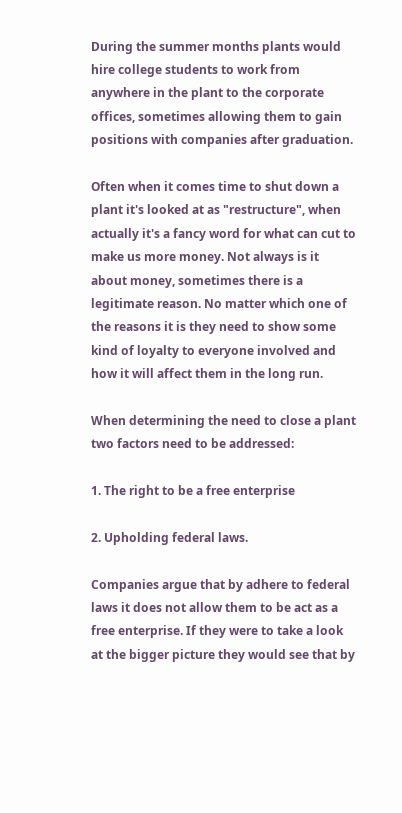During the summer months plants would hire college students to work from anywhere in the plant to the corporate offices, sometimes allowing them to gain positions with companies after graduation.

Often when it comes time to shut down a plant it's looked at as "restructure", when actually it's a fancy word for what can cut to make us more money. Not always is it about money, sometimes there is a legitimate reason. No matter which one of the reasons it is they need to show some kind of loyalty to everyone involved and how it will affect them in the long run.

When determining the need to close a plant two factors need to be addressed:

1. The right to be a free enterprise

2. Upholding federal laws.

Companies argue that by adhere to federal laws it does not allow them to be act as a free enterprise. If they were to take a look at the bigger picture they would see that by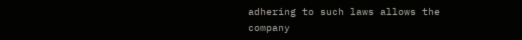adhering to such laws allows the company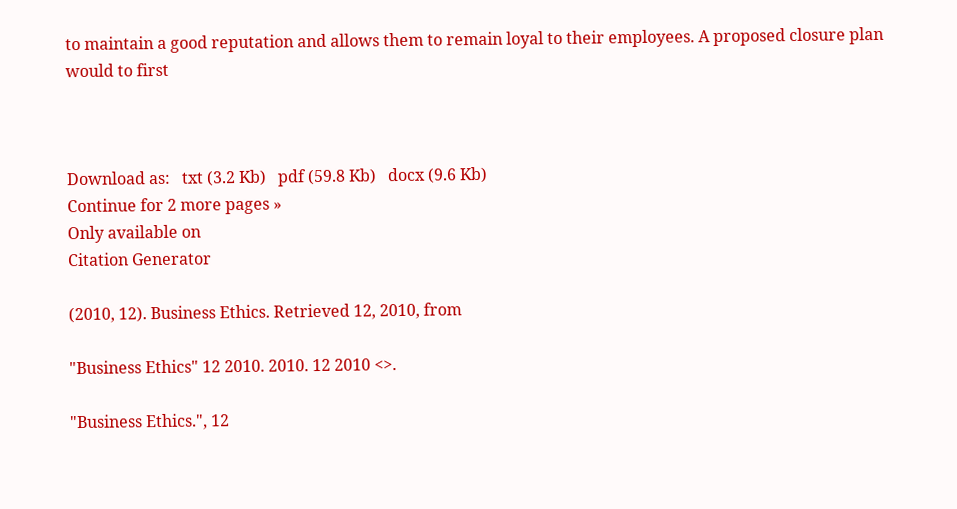to maintain a good reputation and allows them to remain loyal to their employees. A proposed closure plan would to first



Download as:   txt (3.2 Kb)   pdf (59.8 Kb)   docx (9.6 Kb)
Continue for 2 more pages »
Only available on
Citation Generator

(2010, 12). Business Ethics. Retrieved 12, 2010, from

"Business Ethics" 12 2010. 2010. 12 2010 <>.

"Business Ethics.", 12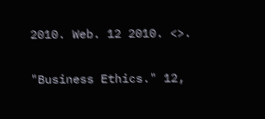2010. Web. 12 2010. <>.

"Business Ethics." 12,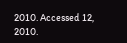2010. Accessed 12, 2010.